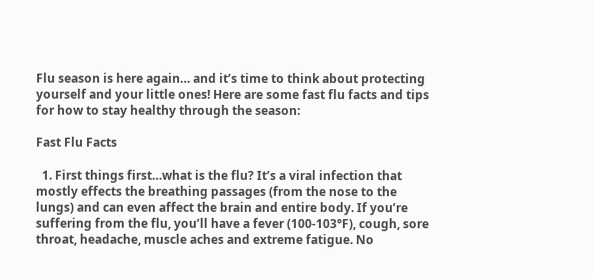Flu season is here again… and it’s time to think about protecting yourself and your little ones! Here are some fast flu facts and tips for how to stay healthy through the season:

Fast Flu Facts

  1. First things first…what is the flu? It’s a viral infection that mostly effects the breathing passages (from the nose to the lungs) and can even affect the brain and entire body. If you’re suffering from the flu, you’ll have a fever (100-103°F), cough, sore throat, headache, muscle aches and extreme fatigue. No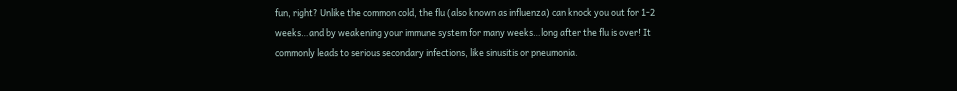fun, right? Unlike the common cold, the flu (also known as influenza) can knock you out for 1-2 weeks…and by weakening your immune system for many weeks…long after the flu is over! It commonly leads to serious secondary infections, like sinusitis or pneumonia.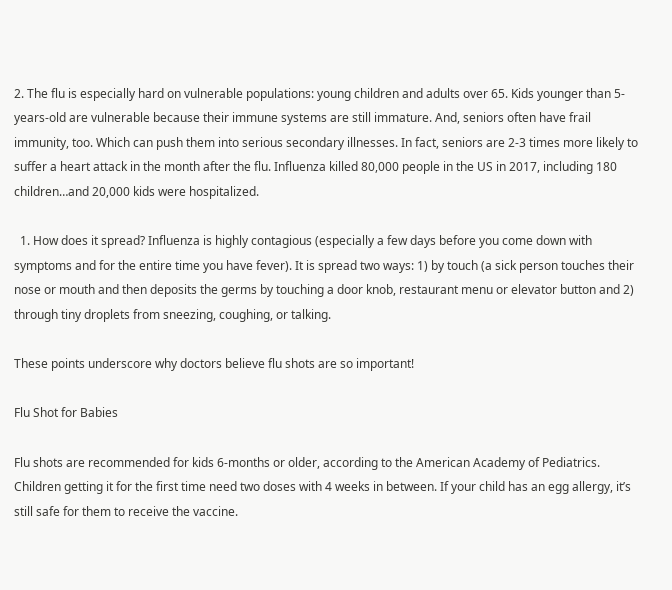2. The flu is especially hard on vulnerable populations: young children and adults over 65. Kids younger than 5-years-old are vulnerable because their immune systems are still immature. And, seniors often have frail immunity, too. Which can push them into serious secondary illnesses. In fact, seniors are 2-3 times more likely to suffer a heart attack in the month after the flu. Influenza killed 80,000 people in the US in 2017, including 180 children…and 20,000 kids were hospitalized.

  1. How does it spread? Influenza is highly contagious (especially a few days before you come down with symptoms and for the entire time you have fever). It is spread two ways: 1) by touch (a sick person touches their nose or mouth and then deposits the germs by touching a door knob, restaurant menu or elevator button and 2) through tiny droplets from sneezing, coughing, or talking.

These points underscore why doctors believe flu shots are so important!

Flu Shot for Babies

Flu shots are recommended for kids 6-months or older, according to the American Academy of Pediatrics. Children getting it for the first time need two doses with 4 weeks in between. If your child has an egg allergy, it’s still safe for them to receive the vaccine.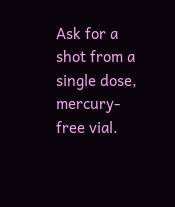Ask for a shot from a single dose, mercury-free vial.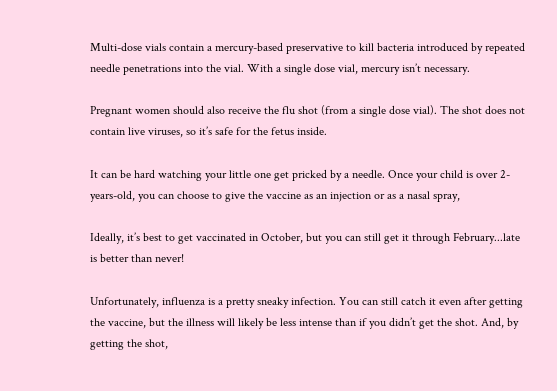Multi-dose vials contain a mercury-based preservative to kill bacteria introduced by repeated needle penetrations into the vial. With a single dose vial, mercury isn’t necessary.

Pregnant women should also receive the flu shot (from a single dose vial). The shot does not contain live viruses, so it’s safe for the fetus inside.

It can be hard watching your little one get pricked by a needle. Once your child is over 2-years-old, you can choose to give the vaccine as an injection or as a nasal spray,

Ideally, it’s best to get vaccinated in October, but you can still get it through February...late is better than never!

Unfortunately, influenza is a pretty sneaky infection. You can still catch it even after getting the vaccine, but the illness will likely be less intense than if you didn’t get the shot. And, by getting the shot,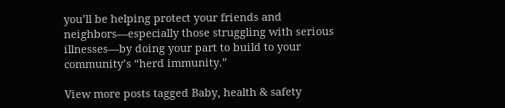you’ll be helping protect your friends and neighbors—especially those struggling with serious illnesses—by doing your part to build to your community’s “herd immunity.”

View more posts tagged Baby, health & safety